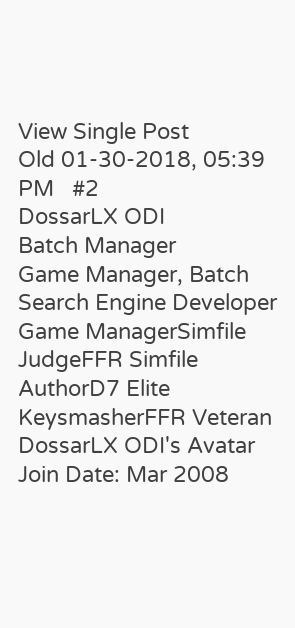View Single Post
Old 01-30-2018, 05:39 PM   #2
DossarLX ODI
Batch Manager
Game Manager, Batch Search Engine Developer
Game ManagerSimfile JudgeFFR Simfile AuthorD7 Elite KeysmasherFFR Veteran
DossarLX ODI's Avatar
Join Date: Mar 2008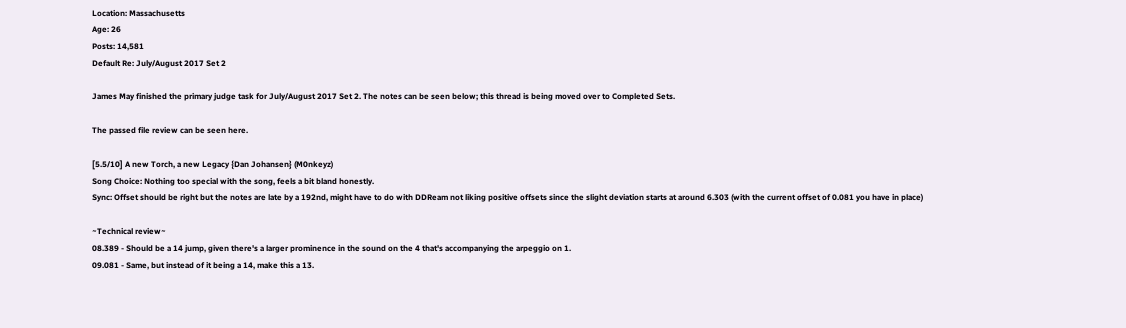Location: Massachusetts
Age: 26
Posts: 14,581
Default Re: July/August 2017 Set 2

James May finished the primary judge task for July/August 2017 Set 2. The notes can be seen below; this thread is being moved over to Completed Sets.

The passed file review can be seen here.

[5.5/10] A new Torch, a new Legacy {Dan Johansen} (M0nkeyz)
Song Choice: Nothing too special with the song, feels a bit bland honestly.
Sync: Offset should be right but the notes are late by a 192nd, might have to do with DDReam not liking positive offsets since the slight deviation starts at around 6.303 (with the current offset of 0.081 you have in place)

~Technical review~
08.389 - Should be a 14 jump, given there's a larger prominence in the sound on the 4 that's accompanying the arpeggio on 1.
09.081 - Same, but instead of it being a 14, make this a 13.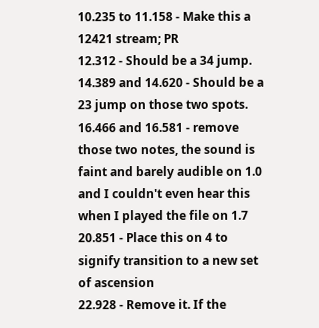10.235 to 11.158 - Make this a 12421 stream; PR
12.312 - Should be a 34 jump.
14.389 and 14.620 - Should be a 23 jump on those two spots.
16.466 and 16.581 - remove those two notes, the sound is faint and barely audible on 1.0 and I couldn't even hear this when I played the file on 1.7
20.851 - Place this on 4 to signify transition to a new set of ascension
22.928 - Remove it. If the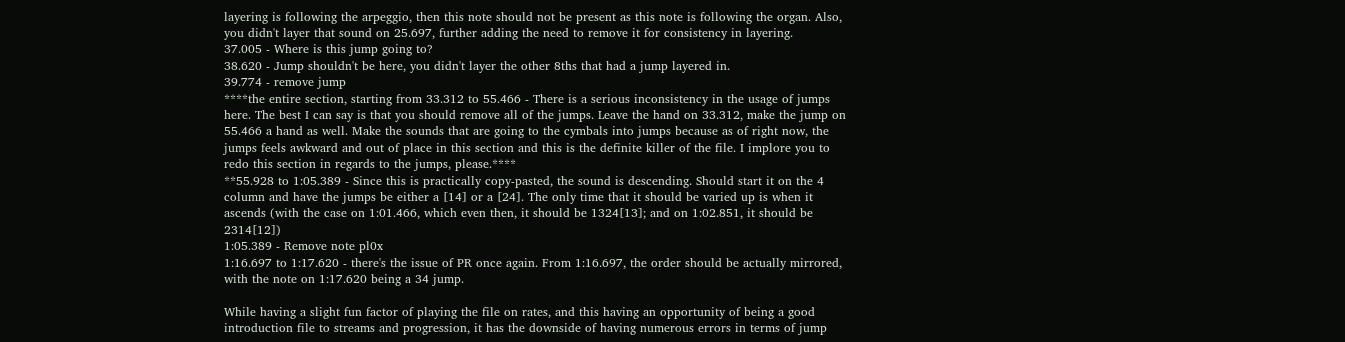layering is following the arpeggio, then this note should not be present as this note is following the organ. Also, you didn't layer that sound on 25.697, further adding the need to remove it for consistency in layering.
37.005 - Where is this jump going to?
38.620 - Jump shouldn't be here, you didn't layer the other 8ths that had a jump layered in.
39.774 - remove jump
****the entire section, starting from 33.312 to 55.466 - There is a serious inconsistency in the usage of jumps here. The best I can say is that you should remove all of the jumps. Leave the hand on 33.312, make the jump on 55.466 a hand as well. Make the sounds that are going to the cymbals into jumps because as of right now, the jumps feels awkward and out of place in this section and this is the definite killer of the file. I implore you to redo this section in regards to the jumps, please.****
**55.928 to 1:05.389 - Since this is practically copy-pasted, the sound is descending. Should start it on the 4 column and have the jumps be either a [14] or a [24]. The only time that it should be varied up is when it ascends (with the case on 1:01.466, which even then, it should be 1324[13]; and on 1:02.851, it should be 2314[12])
1:05.389 - Remove note pl0x
1:16.697 to 1:17.620 - there's the issue of PR once again. From 1:16.697, the order should be actually mirrored, with the note on 1:17.620 being a 34 jump.

While having a slight fun factor of playing the file on rates, and this having an opportunity of being a good introduction file to streams and progression, it has the downside of having numerous errors in terms of jump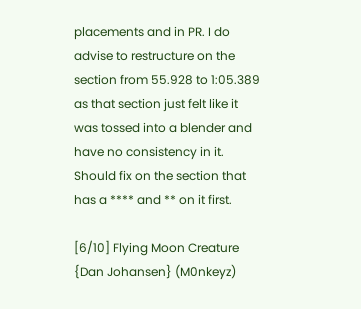placements and in PR. I do advise to restructure on the section from 55.928 to 1:05.389 as that section just felt like it was tossed into a blender and have no consistency in it. Should fix on the section that has a **** and ** on it first.

[6/10] Flying Moon Creature {Dan Johansen} (M0nkeyz)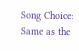Song Choice: Same as the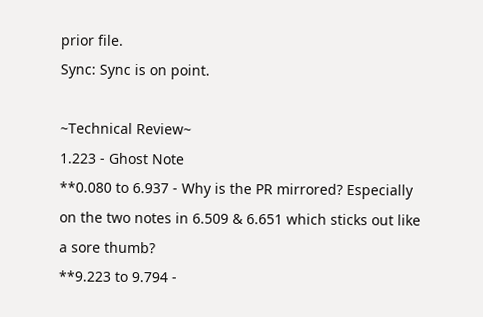prior file.
Sync: Sync is on point.

~Technical Review~
1.223 - Ghost Note
**0.080 to 6.937 - Why is the PR mirrored? Especially on the two notes in 6.509 & 6.651 which sticks out like a sore thumb?
**9.223 to 9.794 -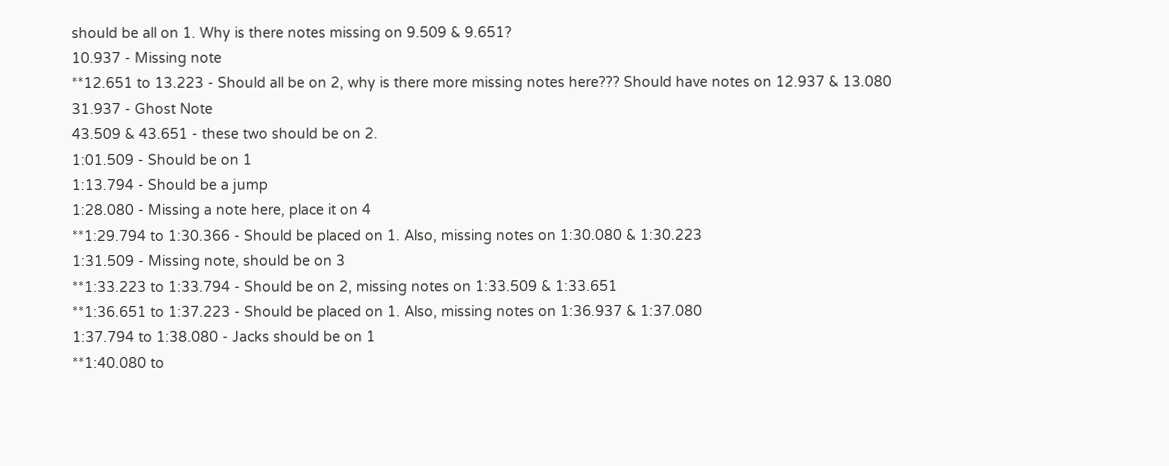should be all on 1. Why is there notes missing on 9.509 & 9.651?
10.937 - Missing note
**12.651 to 13.223 - Should all be on 2, why is there more missing notes here??? Should have notes on 12.937 & 13.080
31.937 - Ghost Note
43.509 & 43.651 - these two should be on 2.
1:01.509 - Should be on 1
1:13.794 - Should be a jump
1:28.080 - Missing a note here, place it on 4
**1:29.794 to 1:30.366 - Should be placed on 1. Also, missing notes on 1:30.080 & 1:30.223
1:31.509 - Missing note, should be on 3
**1:33.223 to 1:33.794 - Should be on 2, missing notes on 1:33.509 & 1:33.651
**1:36.651 to 1:37.223 - Should be placed on 1. Also, missing notes on 1:36.937 & 1:37.080
1:37.794 to 1:38.080 - Jacks should be on 1
**1:40.080 to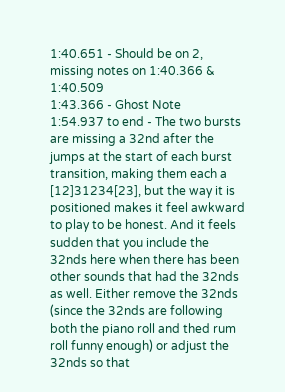1:40.651 - Should be on 2, missing notes on 1:40.366 & 1:40.509
1:43.366 - Ghost Note
1:54.937 to end - The two bursts are missing a 32nd after the jumps at the start of each burst transition, making them each a [12]31234[23], but the way it is positioned makes it feel awkward to play to be honest. And it feels sudden that you include the 32nds here when there has been other sounds that had the 32nds as well. Either remove the 32nds (since the 32nds are following both the piano roll and thed rum roll funny enough) or adjust the 32nds so that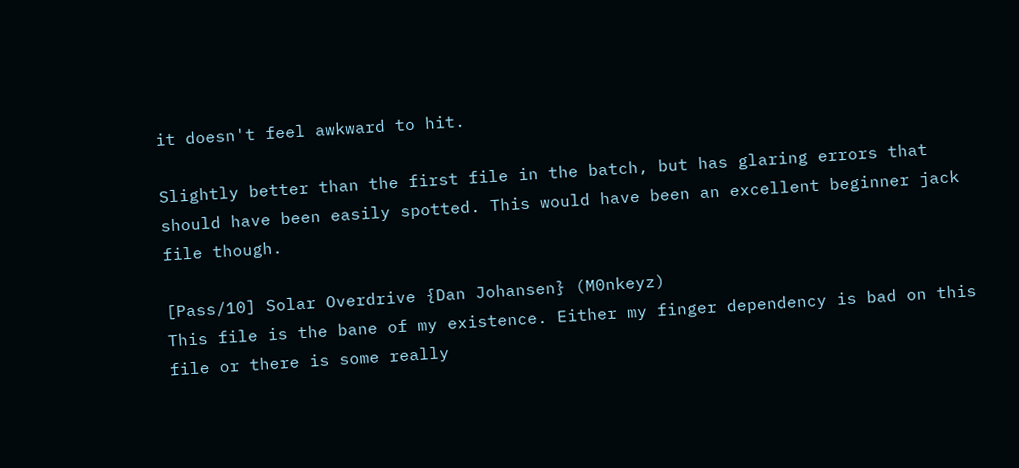it doesn't feel awkward to hit.

Slightly better than the first file in the batch, but has glaring errors that should have been easily spotted. This would have been an excellent beginner jack file though.

[Pass/10] Solar Overdrive {Dan Johansen} (M0nkeyz)
This file is the bane of my existence. Either my finger dependency is bad on this file or there is some really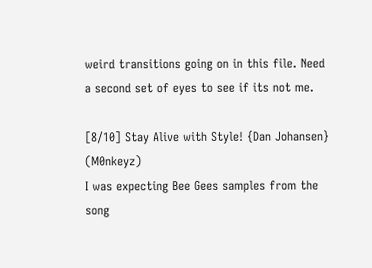weird transitions going on in this file. Need a second set of eyes to see if its not me.

[8/10] Stay Alive with Style! {Dan Johansen} (M0nkeyz)
I was expecting Bee Gees samples from the song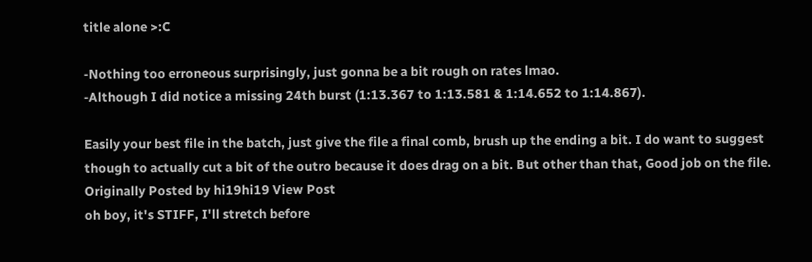title alone >:C

-Nothing too erroneous surprisingly, just gonna be a bit rough on rates lmao.
-Although I did notice a missing 24th burst (1:13.367 to 1:13.581 & 1:14.652 to 1:14.867).

Easily your best file in the batch, just give the file a final comb, brush up the ending a bit. I do want to suggest though to actually cut a bit of the outro because it does drag on a bit. But other than that, Good job on the file.
Originally Posted by hi19hi19 View Post
oh boy, it's STIFF, I'll stretch before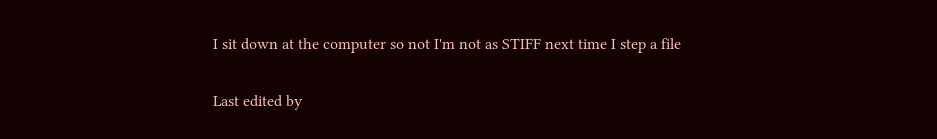I sit down at the computer so not I'm not as STIFF next time I step a file

Last edited by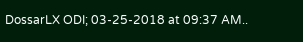DossarLX ODI; 03-25-2018 at 09:37 AM..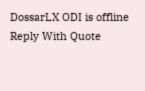DossarLX ODI is offline   Reply With Quote